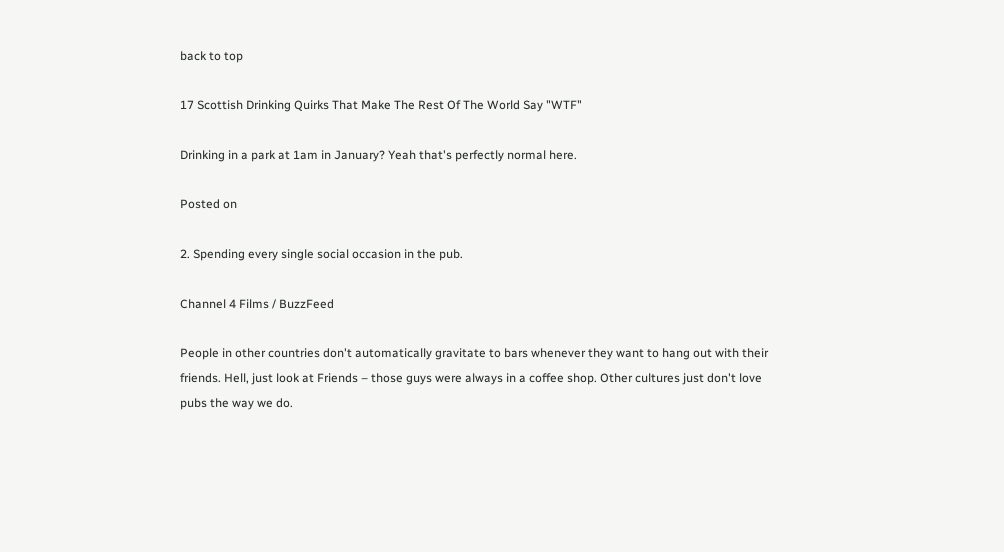back to top

17 Scottish Drinking Quirks That Make The Rest Of The World Say "WTF"

Drinking in a park at 1am in January? Yeah that's perfectly normal here.

Posted on

2. Spending every single social occasion in the pub.

Channel 4 Films / BuzzFeed

People in other countries don't automatically gravitate to bars whenever they want to hang out with their friends. Hell, just look at Friends – those guys were always in a coffee shop. Other cultures just don't love pubs the way we do.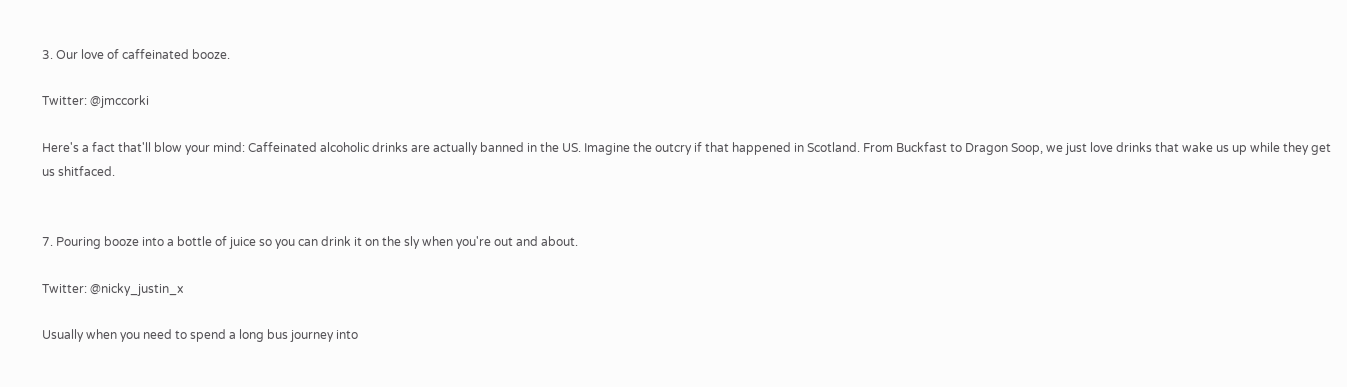3. Our love of caffeinated booze.

Twitter: @jmccorki

Here's a fact that'll blow your mind: Caffeinated alcoholic drinks are actually banned in the US. Imagine the outcry if that happened in Scotland. From Buckfast to Dragon Soop, we just love drinks that wake us up while they get us shitfaced.


7. Pouring booze into a bottle of juice so you can drink it on the sly when you're out and about.

Twitter: @nicky_justin_x

Usually when you need to spend a long bus journey into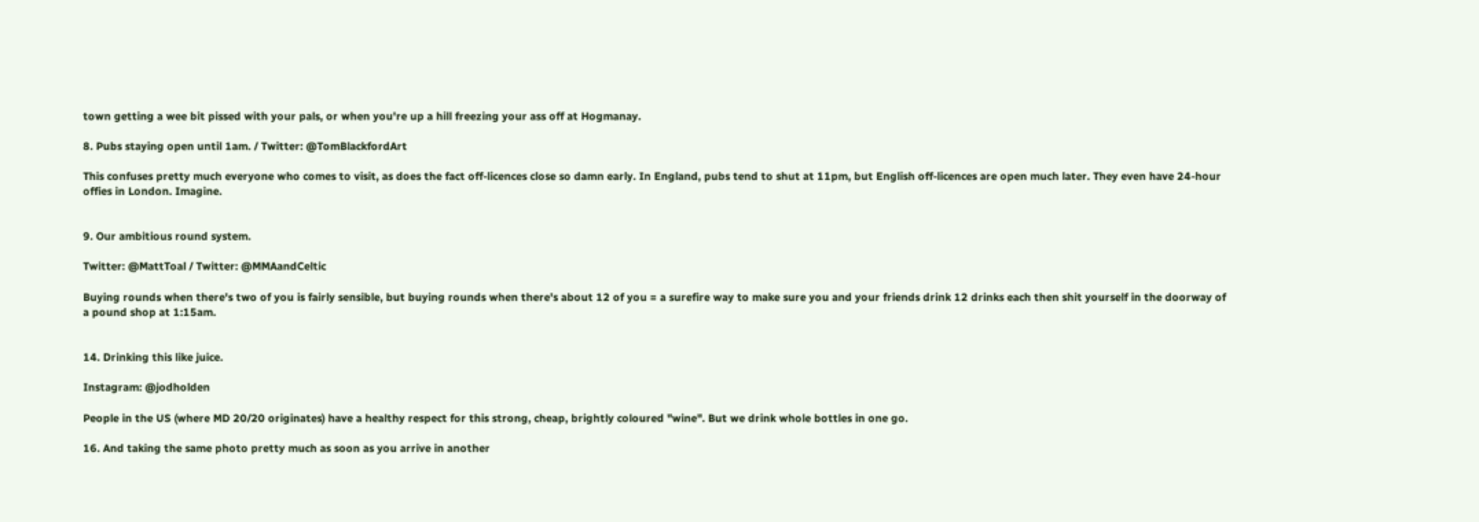town getting a wee bit pissed with your pals, or when you're up a hill freezing your ass off at Hogmanay.

8. Pubs staying open until 1am. / Twitter: @TomBlackfordArt

This confuses pretty much everyone who comes to visit, as does the fact off-licences close so damn early. In England, pubs tend to shut at 11pm, but English off-licences are open much later. They even have 24-hour offies in London. Imagine.


9. Our ambitious round system.

Twitter: @MattToal / Twitter: @MMAandCeltic

Buying rounds when there's two of you is fairly sensible, but buying rounds when there's about 12 of you = a surefire way to make sure you and your friends drink 12 drinks each then shit yourself in the doorway of a pound shop at 1:15am.


14. Drinking this like juice.

Instagram: @jodholden

People in the US (where MD 20/20 originates) have a healthy respect for this strong, cheap, brightly coloured "wine". But we drink whole bottles in one go.

16. And taking the same photo pretty much as soon as you arrive in another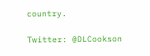country.

Twitter: @DLCookson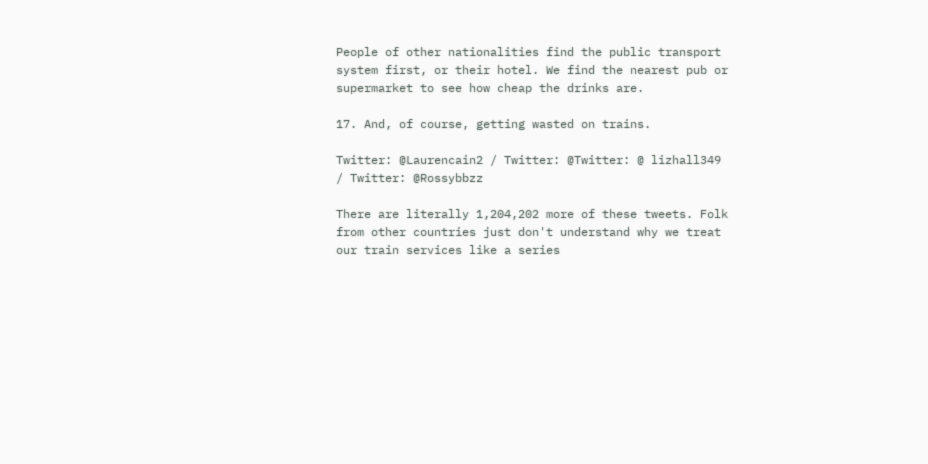People of other nationalities find the public transport system first, or their hotel. We find the nearest pub or supermarket to see how cheap the drinks are.

17. And, of course, getting wasted on trains.

Twitter: @Laurencain2 / Twitter: @Twitter: @ lizhall349 / Twitter: @Rossybbzz

There are literally 1,204,202 more of these tweets. Folk from other countries just don't understand why we treat our train services like a series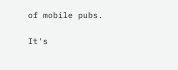of mobile pubs.

It's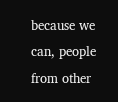because we can, people from other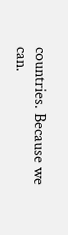countries. Because we can.